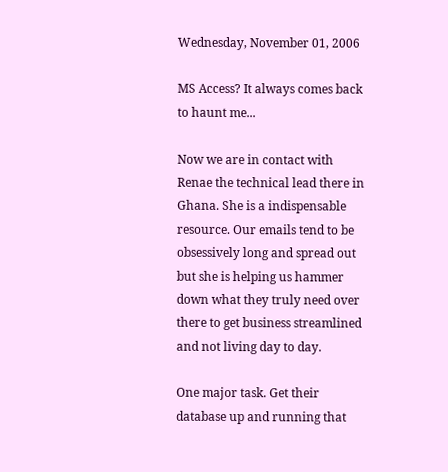Wednesday, November 01, 2006

MS Access? It always comes back to haunt me...

Now we are in contact with Renae the technical lead there in Ghana. She is a indispensable resource. Our emails tend to be obsessively long and spread out but she is helping us hammer down what they truly need over there to get business streamlined and not living day to day.

One major task. Get their database up and running that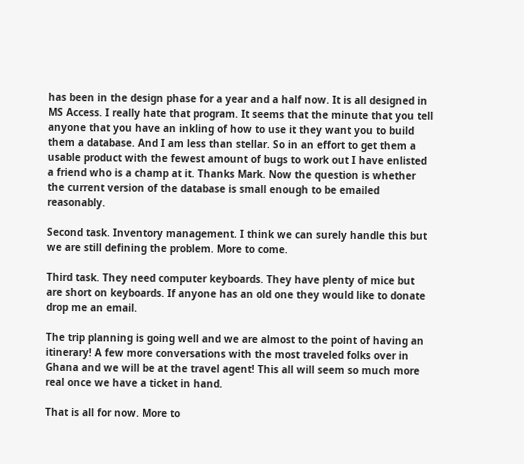has been in the design phase for a year and a half now. It is all designed in MS Access. I really hate that program. It seems that the minute that you tell anyone that you have an inkling of how to use it they want you to build them a database. And I am less than stellar. So in an effort to get them a usable product with the fewest amount of bugs to work out I have enlisted a friend who is a champ at it. Thanks Mark. Now the question is whether the current version of the database is small enough to be emailed reasonably.

Second task. Inventory management. I think we can surely handle this but we are still defining the problem. More to come.

Third task. They need computer keyboards. They have plenty of mice but are short on keyboards. If anyone has an old one they would like to donate drop me an email.

The trip planning is going well and we are almost to the point of having an itinerary! A few more conversations with the most traveled folks over in Ghana and we will be at the travel agent! This all will seem so much more real once we have a ticket in hand.

That is all for now. More to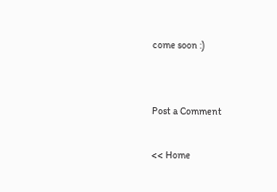come soon :)


Post a Comment

<< Home